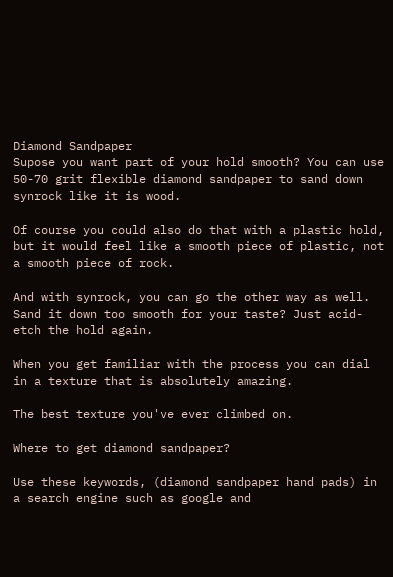Diamond Sandpaper
Supose you want part of your hold smooth? You can use 50-70 grit flexible diamond sandpaper to sand down synrock like it is wood.

Of course you could also do that with a plastic hold, but it would feel like a smooth piece of plastic, not a smooth piece of rock.

And with synrock, you can go the other way as well. Sand it down too smooth for your taste? Just acid-etch the hold again.

When you get familiar with the process you can dial in a texture that is absolutely amazing.

The best texture you've ever climbed on.

Where to get diamond sandpaper?

Use these keywords, (diamond sandpaper hand pads) in a search engine such as google and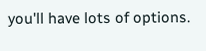you'll have lots of options.